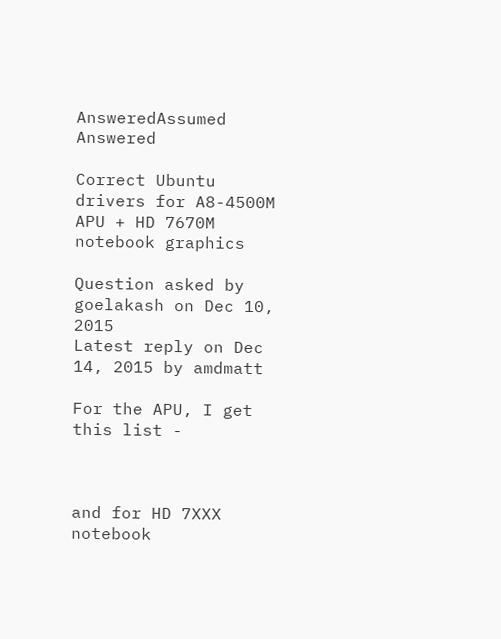AnsweredAssumed Answered

Correct Ubuntu drivers for A8-4500M APU + HD 7670M notebook graphics

Question asked by goelakash on Dec 10, 2015
Latest reply on Dec 14, 2015 by amdmatt

For the APU, I get this list -



and for HD 7XXX notebook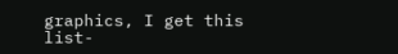graphics, I get this list-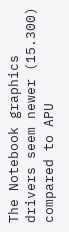The Notebook graphics drivers seem newer (15.300) compared to APU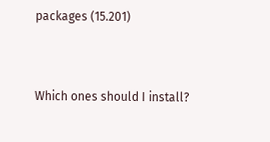packages (15.201)


Which ones should I install?